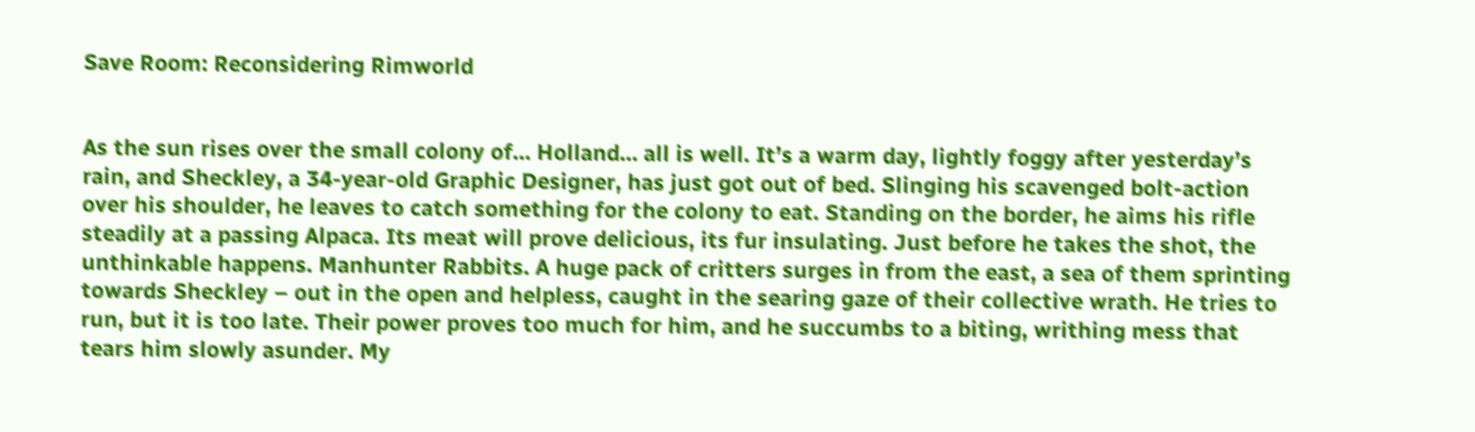Save Room: Reconsidering Rimworld


As the sun rises over the small colony of… Holland… all is well. It’s a warm day, lightly foggy after yesterday’s rain, and Sheckley, a 34-year-old Graphic Designer, has just got out of bed. Slinging his scavenged bolt-action over his shoulder, he leaves to catch something for the colony to eat. Standing on the border, he aims his rifle steadily at a passing Alpaca. Its meat will prove delicious, its fur insulating. Just before he takes the shot, the unthinkable happens. Manhunter Rabbits. A huge pack of critters surges in from the east, a sea of them sprinting towards Sheckley – out in the open and helpless, caught in the searing gaze of their collective wrath. He tries to run, but it is too late. Their power proves too much for him, and he succumbs to a biting, writhing mess that tears him slowly asunder. My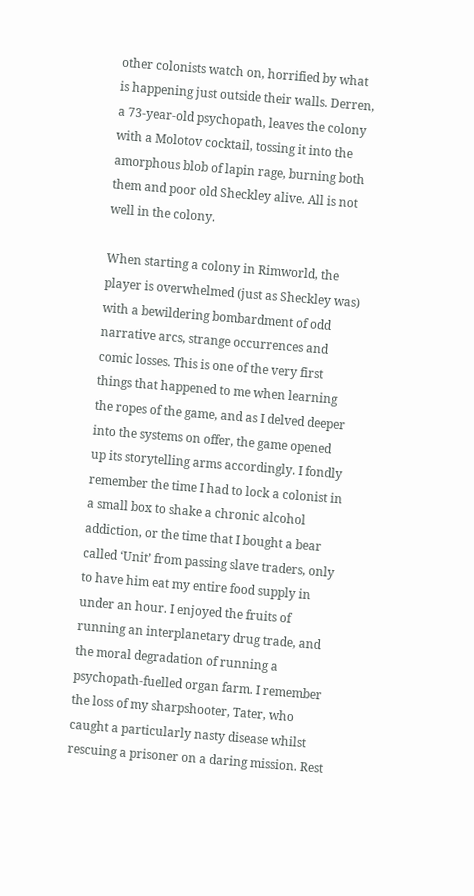other colonists watch on, horrified by what is happening just outside their walls. Derren, a 73-year-old psychopath, leaves the colony with a Molotov cocktail, tossing it into the amorphous blob of lapin rage, burning both them and poor old Sheckley alive. All is not well in the colony.

When starting a colony in Rimworld, the player is overwhelmed (just as Sheckley was) with a bewildering bombardment of odd narrative arcs, strange occurrences and comic losses. This is one of the very first things that happened to me when learning the ropes of the game, and as I delved deeper into the systems on offer, the game opened up its storytelling arms accordingly. I fondly remember the time I had to lock a colonist in a small box to shake a chronic alcohol addiction, or the time that I bought a bear called ‘Unit’ from passing slave traders, only to have him eat my entire food supply in under an hour. I enjoyed the fruits of running an interplanetary drug trade, and the moral degradation of running a psychopath-fuelled organ farm. I remember the loss of my sharpshooter, Tater, who caught a particularly nasty disease whilst rescuing a prisoner on a daring mission. Rest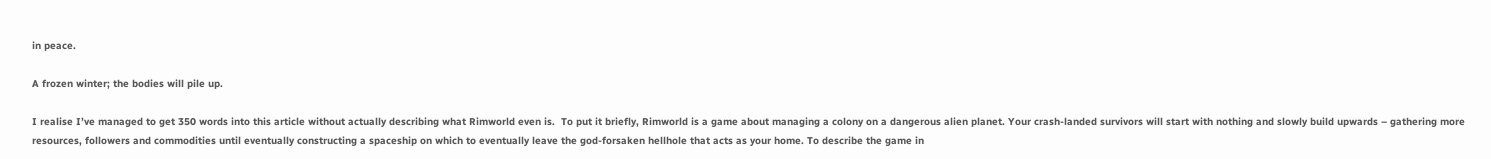in peace.

A frozen winter; the bodies will pile up.

I realise I’ve managed to get 350 words into this article without actually describing what Rimworld even is.  To put it briefly, Rimworld is a game about managing a colony on a dangerous alien planet. Your crash-landed survivors will start with nothing and slowly build upwards – gathering more resources, followers and commodities until eventually constructing a spaceship on which to eventually leave the god-forsaken hellhole that acts as your home. To describe the game in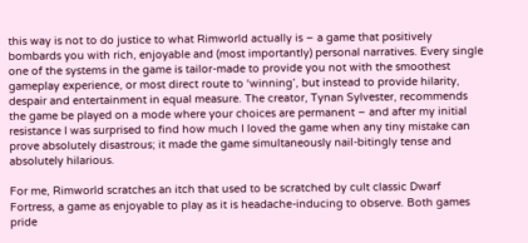this way is not to do justice to what Rimworld actually is – a game that positively bombards you with rich, enjoyable and (most importantly) personal narratives. Every single one of the systems in the game is tailor-made to provide you not with the smoothest gameplay experience, or most direct route to ‘winning’, but instead to provide hilarity, despair and entertainment in equal measure. The creator, Tynan Sylvester, recommends the game be played on a mode where your choices are permanent – and after my initial resistance I was surprised to find how much I loved the game when any tiny mistake can prove absolutely disastrous; it made the game simultaneously nail-bitingly tense and absolutely hilarious.

For me, Rimworld scratches an itch that used to be scratched by cult classic Dwarf Fortress, a game as enjoyable to play as it is headache-inducing to observe. Both games pride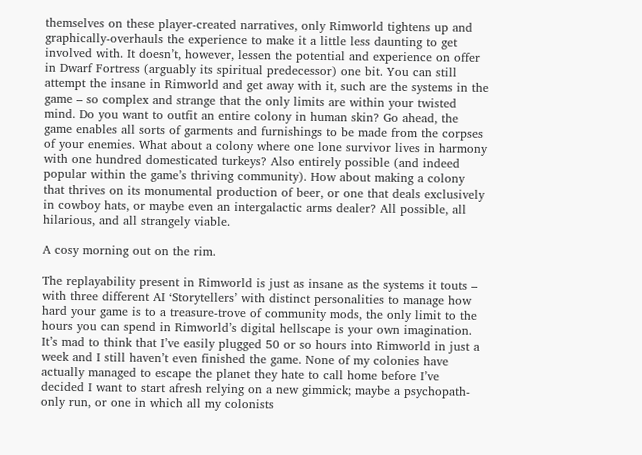themselves on these player-created narratives, only Rimworld tightens up and graphically-overhauls the experience to make it a little less daunting to get involved with. It doesn’t, however, lessen the potential and experience on offer in Dwarf Fortress (arguably its spiritual predecessor) one bit. You can still attempt the insane in Rimworld and get away with it, such are the systems in the game – so complex and strange that the only limits are within your twisted mind. Do you want to outfit an entire colony in human skin? Go ahead, the game enables all sorts of garments and furnishings to be made from the corpses of your enemies. What about a colony where one lone survivor lives in harmony with one hundred domesticated turkeys? Also entirely possible (and indeed popular within the game’s thriving community). How about making a colony that thrives on its monumental production of beer, or one that deals exclusively in cowboy hats, or maybe even an intergalactic arms dealer? All possible, all hilarious, and all strangely viable.

A cosy morning out on the rim.

The replayability present in Rimworld is just as insane as the systems it touts – with three different AI ‘Storytellers’ with distinct personalities to manage how hard your game is to a treasure-trove of community mods, the only limit to the hours you can spend in Rimworld’s digital hellscape is your own imagination. It’s mad to think that I’ve easily plugged 50 or so hours into Rimworld in just a week and I still haven’t even finished the game. None of my colonies have actually managed to escape the planet they hate to call home before I’ve decided I want to start afresh relying on a new gimmick; maybe a psychopath-only run, or one in which all my colonists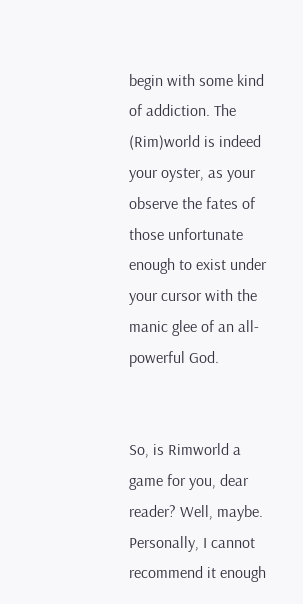begin with some kind of addiction. The (Rim)world is indeed your oyster, as your observe the fates of those unfortunate enough to exist under your cursor with the manic glee of an all-powerful God.


So, is Rimworld a game for you, dear reader? Well, maybe. Personally, I cannot recommend it enough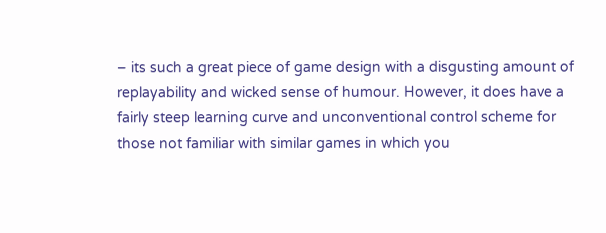– its such a great piece of game design with a disgusting amount of replayability and wicked sense of humour. However, it does have a fairly steep learning curve and unconventional control scheme for those not familiar with similar games in which you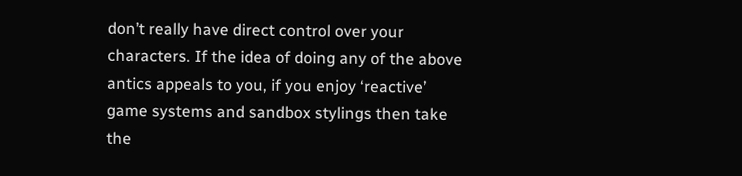don’t really have direct control over your characters. If the idea of doing any of the above antics appeals to you, if you enjoy ‘reactive’ game systems and sandbox stylings then take the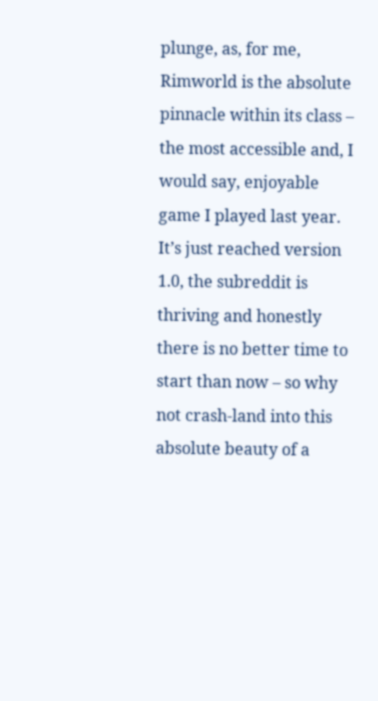plunge, as, for me, Rimworld is the absolute pinnacle within its class – the most accessible and, I would say, enjoyable game I played last year. It’s just reached version 1.0, the subreddit is thriving and honestly there is no better time to start than now – so why not crash-land into this absolute beauty of a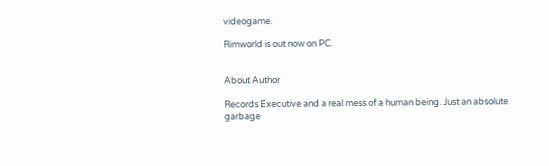videogame.

Rimworld is out now on PC.


About Author

Records Executive and a real mess of a human being. Just an absolute garbage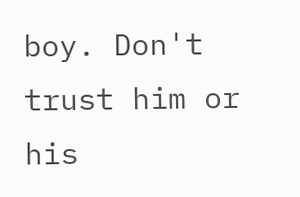boy. Don't trust him or his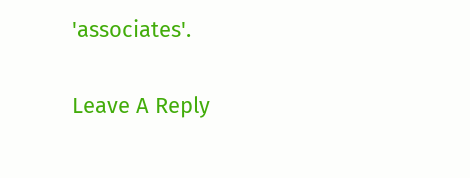'associates'.

Leave A Reply